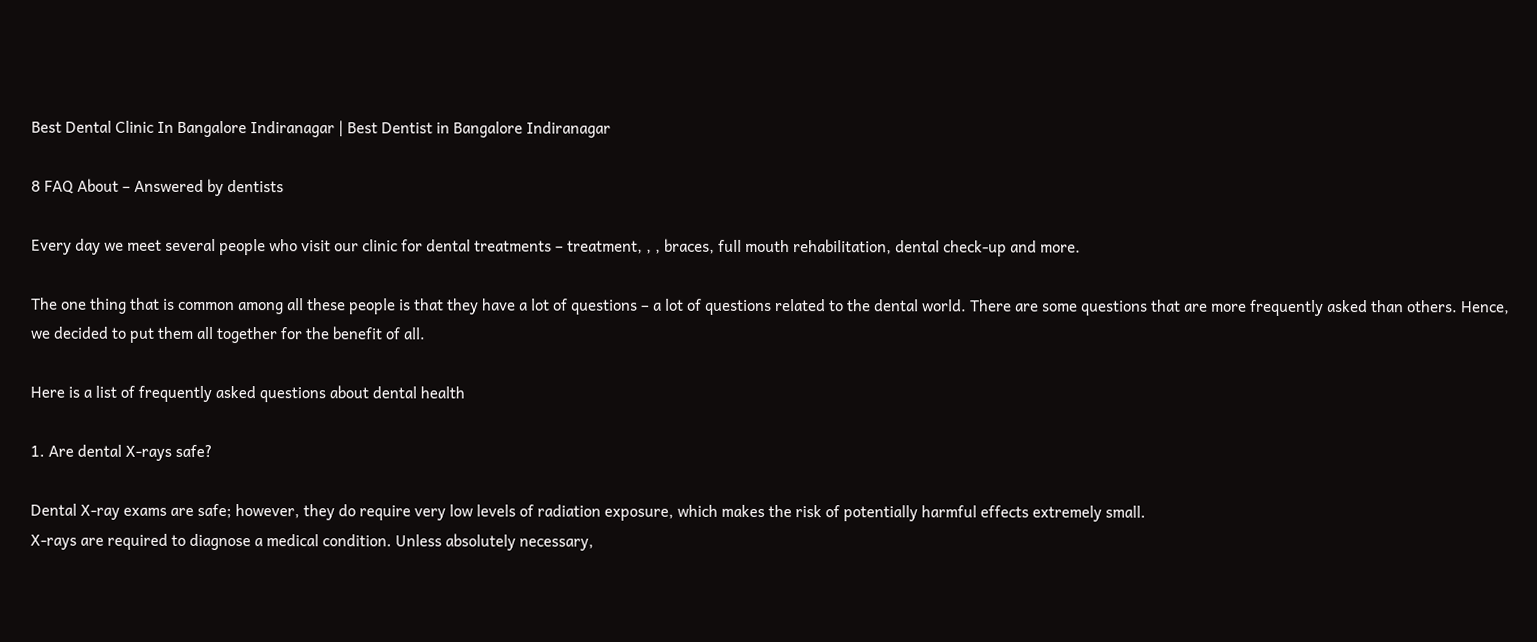Best Dental Clinic In Bangalore Indiranagar | Best Dentist in Bangalore Indiranagar

8 FAQ About – Answered by dentists

Every day we meet several people who visit our clinic for dental treatments – treatment, , , braces, full mouth rehabilitation, dental check-up and more.

The one thing that is common among all these people is that they have a lot of questions – a lot of questions related to the dental world. There are some questions that are more frequently asked than others. Hence, we decided to put them all together for the benefit of all.

Here is a list of frequently asked questions about dental health

1. Are dental X-rays safe?

Dental X-ray exams are safe; however, they do require very low levels of radiation exposure, which makes the risk of potentially harmful effects extremely small.
X-rays are required to diagnose a medical condition. Unless absolutely necessary,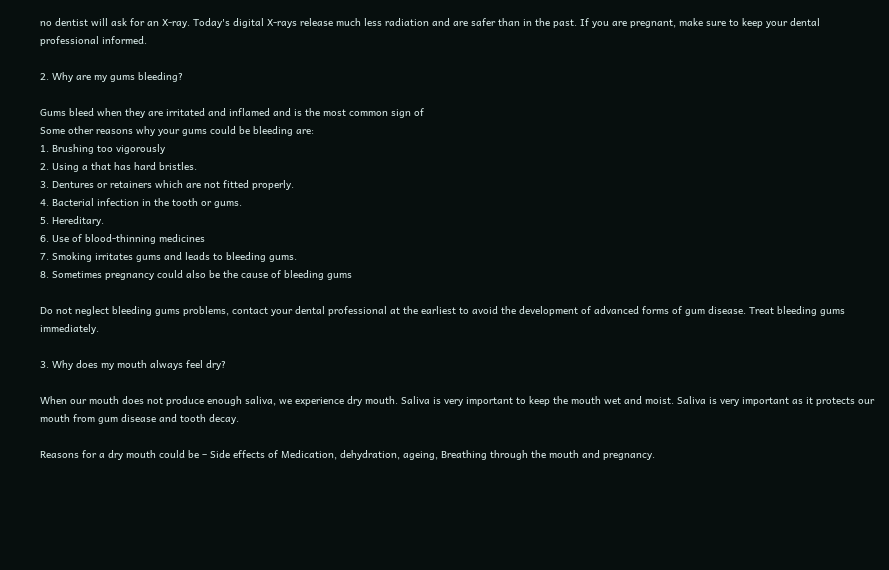no dentist will ask for an X-ray. Today's digital X-rays release much less radiation and are safer than in the past. If you are pregnant, make sure to keep your dental professional informed.

2. Why are my gums bleeding?

Gums bleed when they are irritated and inflamed and is the most common sign of
Some other reasons why your gums could be bleeding are:
1. Brushing too vigorously
2. Using a that has hard bristles.
3. Dentures or retainers which are not fitted properly.
4. Bacterial infection in the tooth or gums.
5. Hereditary.
6. Use of blood-thinning medicines
7. Smoking irritates gums and leads to bleeding gums.
8. Sometimes pregnancy could also be the cause of bleeding gums

Do not neglect bleeding gums problems, contact your dental professional at the earliest to avoid the development of advanced forms of gum disease. Treat bleeding gums immediately.

3. Why does my mouth always feel dry?

When our mouth does not produce enough saliva, we experience dry mouth. Saliva is very important to keep the mouth wet and moist. Saliva is very important as it protects our mouth from gum disease and tooth decay.

Reasons for a dry mouth could be – Side effects of Medication, dehydration, ageing, Breathing through the mouth and pregnancy.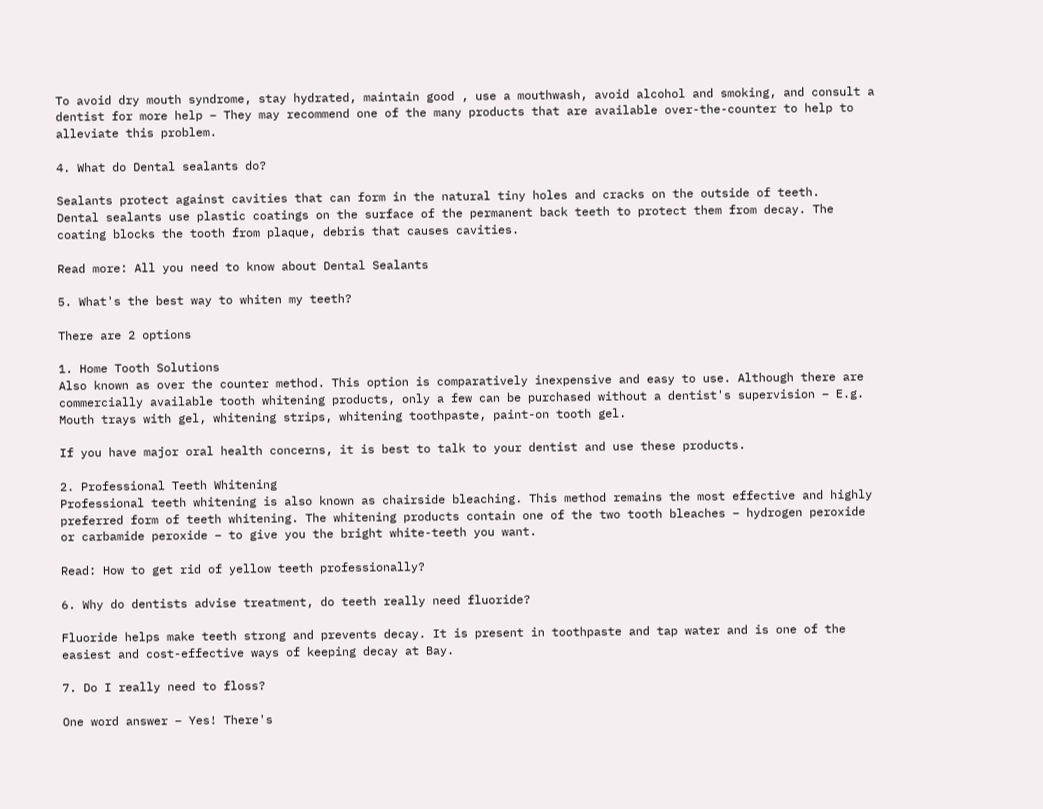To avoid dry mouth syndrome, stay hydrated, maintain good , use a mouthwash, avoid alcohol and smoking, and consult a dentist for more help – They may recommend one of the many products that are available over-the-counter to help to alleviate this problem.

4. What do Dental sealants do?

Sealants protect against cavities that can form in the natural tiny holes and cracks on the outside of teeth.
Dental sealants use plastic coatings on the surface of the permanent back teeth to protect them from decay. The coating blocks the tooth from plaque, debris that causes cavities.

Read more: All you need to know about Dental Sealants

5. What's the best way to whiten my teeth?

There are 2 options

1. Home Tooth Solutions
Also known as over the counter method. This option is comparatively inexpensive and easy to use. Although there are commercially available tooth whitening products, only a few can be purchased without a dentist's supervision – E.g. Mouth trays with gel, whitening strips, whitening toothpaste, paint-on tooth gel.

If you have major oral health concerns, it is best to talk to your dentist and use these products.

2. Professional Teeth Whitening
Professional teeth whitening is also known as chairside bleaching. This method remains the most effective and highly preferred form of teeth whitening. The whitening products contain one of the two tooth bleaches – hydrogen peroxide or carbamide peroxide – to give you the bright white-teeth you want.

Read: How to get rid of yellow teeth professionally?

6. Why do dentists advise treatment, do teeth really need fluoride?

Fluoride helps make teeth strong and prevents decay. It is present in toothpaste and tap water and is one of the easiest and cost-effective ways of keeping decay at Bay.

7. Do I really need to floss?

One word answer – Yes! There's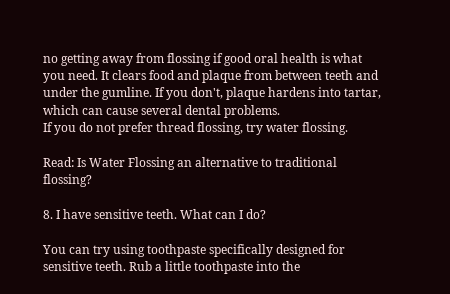no getting away from flossing if good oral health is what you need. It clears food and plaque from between teeth and under the gumline. If you don't, plaque hardens into tartar, which can cause several dental problems.
If you do not prefer thread flossing, try water flossing.

Read: Is Water Flossing an alternative to traditional flossing?

8. I have sensitive teeth. What can I do?

You can try using toothpaste specifically designed for sensitive teeth. Rub a little toothpaste into the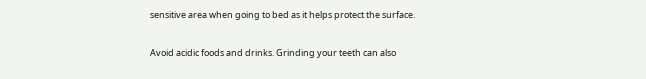sensitive area when going to bed as it helps protect the surface.

Avoid acidic foods and drinks. Grinding your teeth can also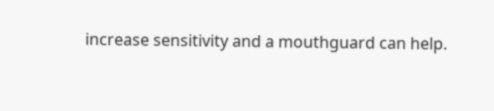increase sensitivity and a mouthguard can help.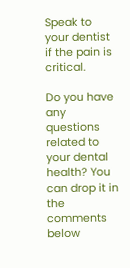Speak to your dentist if the pain is critical.

Do you have any questions related to your dental health? You can drop it in the comments below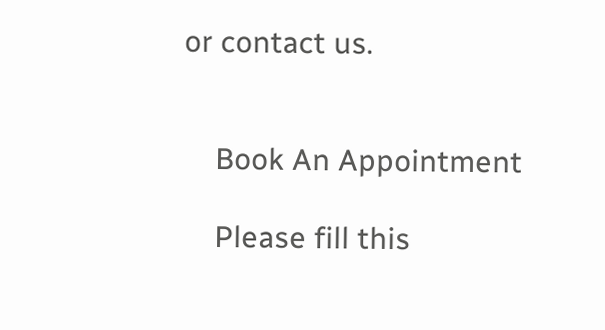or contact us.


    Book An Appointment

    Please fill this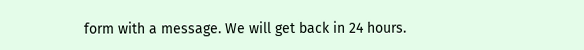form with a message. We will get back in 24 hours.